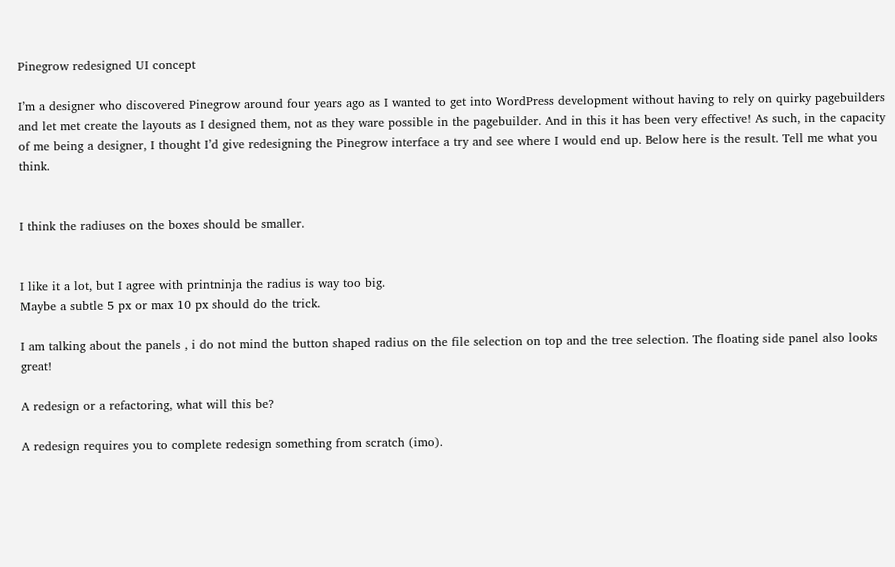Pinegrow redesigned UI concept

I’m a designer who discovered Pinegrow around four years ago as I wanted to get into WordPress development without having to rely on quirky pagebuilders and let met create the layouts as I designed them, not as they ware possible in the pagebuilder. And in this it has been very effective! As such, in the capacity of me being a designer, I thought I’d give redesigning the Pinegrow interface a try and see where I would end up. Below here is the result. Tell me what you think.


I think the radiuses on the boxes should be smaller.


I like it a lot, but I agree with printninja the radius is way too big.
Maybe a subtle 5 px or max 10 px should do the trick.

I am talking about the panels , i do not mind the button shaped radius on the file selection on top and the tree selection. The floating side panel also looks great!

A redesign or a refactoring, what will this be?

A redesign requires you to complete redesign something from scratch (imo).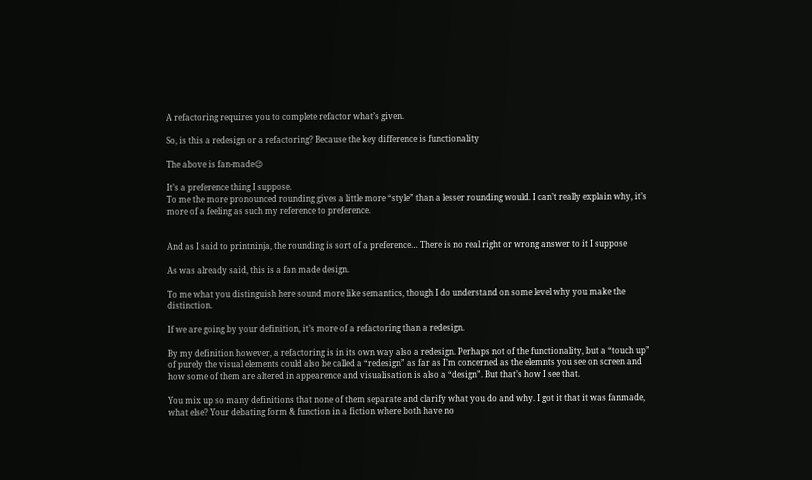A refactoring requires you to complete refactor what’s given.

So, is this a redesign or a refactoring? Because the key difference is functionality

The above is fan-made😉

It’s a preference thing I suppose.
To me the more pronounced rounding gives a little more “style” than a lesser rounding would. I can’t really explain why, it’s more of a feeling as such my reference to preference.


And as I said to printninja, the rounding is sort of a preference… There is no real right or wrong answer to it I suppose

As was already said, this is a fan made design.

To me what you distinguish here sound more like semantics, though I do understand on some level why you make the distinction.

If we are going by your definition, it’s more of a refactoring than a redesign.

By my definition however, a refactoring is in its own way also a redesign. Perhaps not of the functionality, but a “touch up” of purely the visual elements could also be called a “redesign” as far as I’m concerned as the elemnts you see on screen and how some of them are altered in appearence and visualisation is also a “design”. But that’s how I see that.

You mix up so many definitions that none of them separate and clarify what you do and why. I got it that it was fanmade, what else? Your debating form & function in a fiction where both have no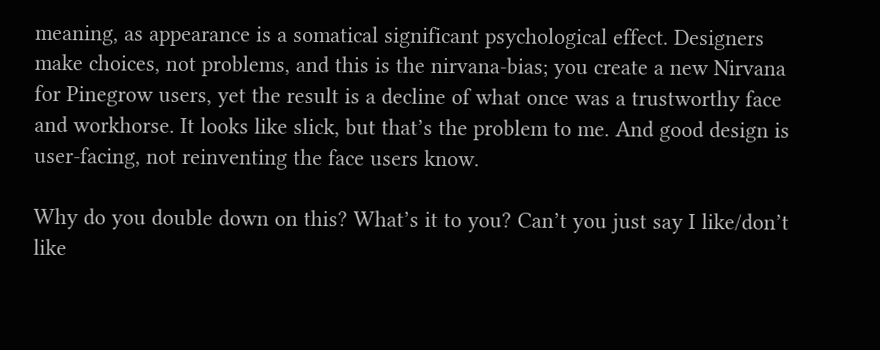meaning, as appearance is a somatical significant psychological effect. Designers make choices, not problems, and this is the nirvana-bias; you create a new Nirvana for Pinegrow users, yet the result is a decline of what once was a trustworthy face and workhorse. It looks like slick, but that’s the problem to me. And good design is user-facing, not reinventing the face users know.

Why do you double down on this? What’s it to you? Can’t you just say I like/don’t like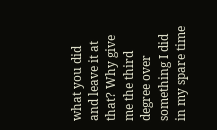what you did and leave it at that? Why give me the third degree over something I did in my spare time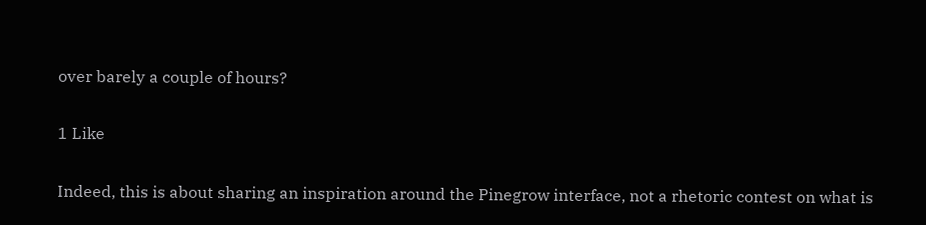over barely a couple of hours?

1 Like

Indeed, this is about sharing an inspiration around the Pinegrow interface, not a rhetoric contest on what is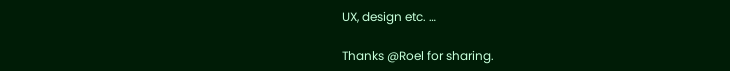UX, design etc. …

Thanks @Roel for sharing.